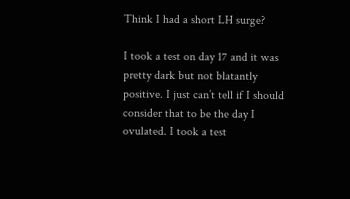Think I had a short LH surge?

I took a test on day 17 and it was pretty dark but not blatantly positive. I just can’t tell if I should consider that to be the day I ovulated. I took a test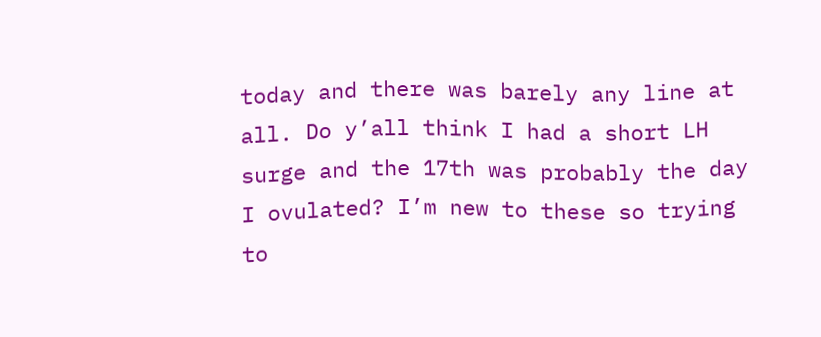today and there was barely any line at all. Do y’all think I had a short LH surge and the 17th was probably the day I ovulated? I’m new to these so trying to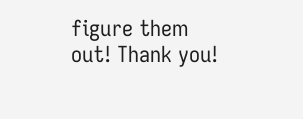figure them out! Thank you!